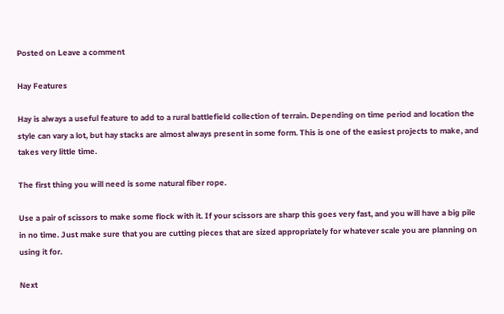Posted on Leave a comment

Hay Features

Hay is always a useful feature to add to a rural battlefield collection of terrain. Depending on time period and location the style can vary a lot, but hay stacks are almost always present in some form. This is one of the easiest projects to make, and takes very little time.

The first thing you will need is some natural fiber rope.

Use a pair of scissors to make some flock with it. If your scissors are sharp this goes very fast, and you will have a big pile in no time. Just make sure that you are cutting pieces that are sized appropriately for whatever scale you are planning on using it for.

Next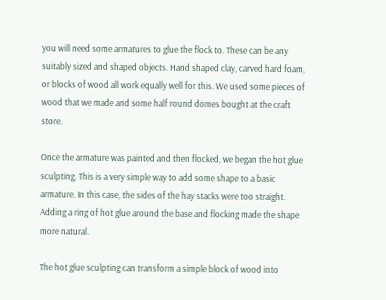you will need some armatures to glue the flock to. These can be any suitably sized and shaped objects. Hand shaped clay, carved hard foam, or blocks of wood all work equally well for this. We used some pieces of wood that we made and some half round domes bought at the craft store.

Once the armature was painted and then flocked, we began the hot glue sculpting. This is a very simple way to add some shape to a basic armature. In this case, the sides of the hay stacks were too straight. Adding a ring of hot glue around the base and flocking made the shape more natural.

The hot glue sculpting can transform a simple block of wood into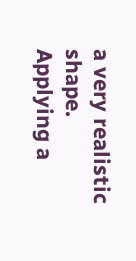a very realistic shape. Applying a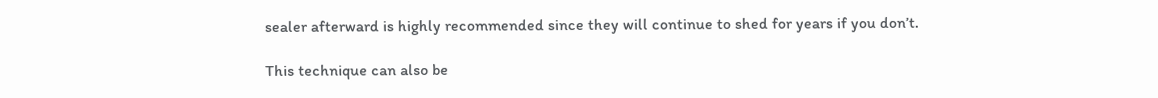sealer afterward is highly recommended since they will continue to shed for years if you don’t.

This technique can also be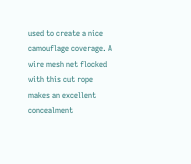used to create a nice camouflage coverage. A wire mesh net flocked with this cut rope makes an excellent concealment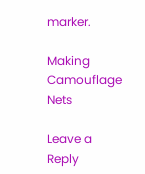marker.

Making Camouflage Nets

Leave a Reply